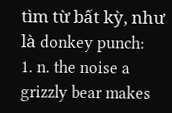tìm từ bất kỳ, như là donkey punch:
1. n. the noise a grizzly bear makes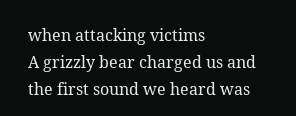when attacking victims
A grizzly bear charged us and the first sound we heard was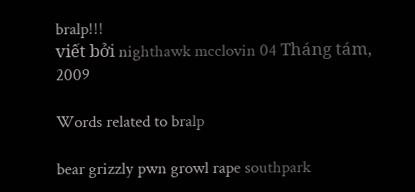bralp!!!
viết bởi nighthawk mcclovin 04 Tháng tám, 2009

Words related to bralp

bear grizzly pwn growl rape southpark